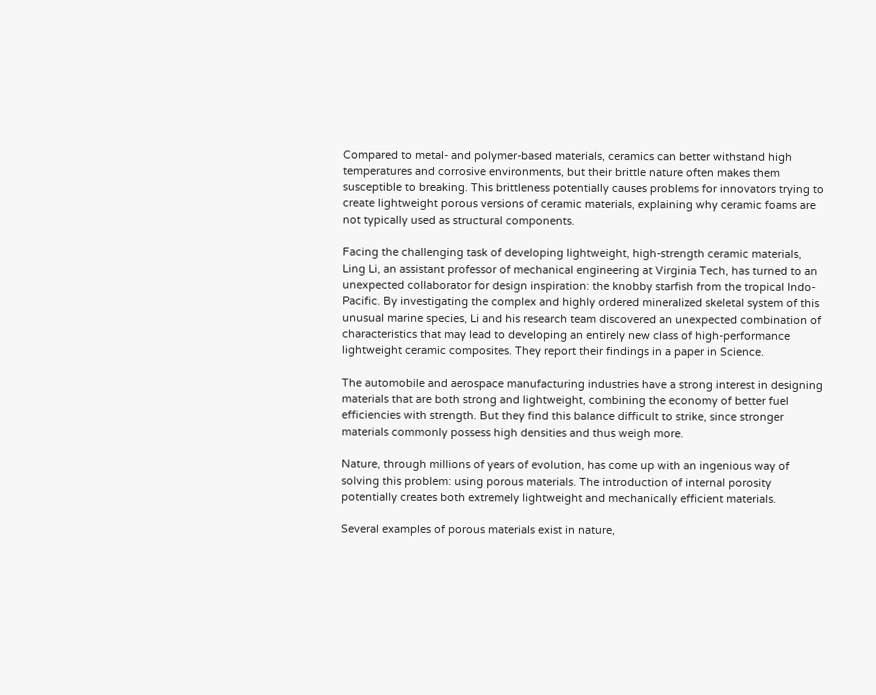Compared to metal- and polymer-based materials, ceramics can better withstand high temperatures and corrosive environments, but their brittle nature often makes them susceptible to breaking. This brittleness potentially causes problems for innovators trying to create lightweight porous versions of ceramic materials, explaining why ceramic foams are not typically used as structural components.

Facing the challenging task of developing lightweight, high-strength ceramic materials, Ling Li, an assistant professor of mechanical engineering at Virginia Tech, has turned to an unexpected collaborator for design inspiration: the knobby starfish from the tropical Indo-Pacific. By investigating the complex and highly ordered mineralized skeletal system of this unusual marine species, Li and his research team discovered an unexpected combination of characteristics that may lead to developing an entirely new class of high-performance lightweight ceramic composites. They report their findings in a paper in Science.

The automobile and aerospace manufacturing industries have a strong interest in designing materials that are both strong and lightweight, combining the economy of better fuel efficiencies with strength. But they find this balance difficult to strike, since stronger materials commonly possess high densities and thus weigh more.

Nature, through millions of years of evolution, has come up with an ingenious way of solving this problem: using porous materials. The introduction of internal porosity potentially creates both extremely lightweight and mechanically efficient materials.

Several examples of porous materials exist in nature,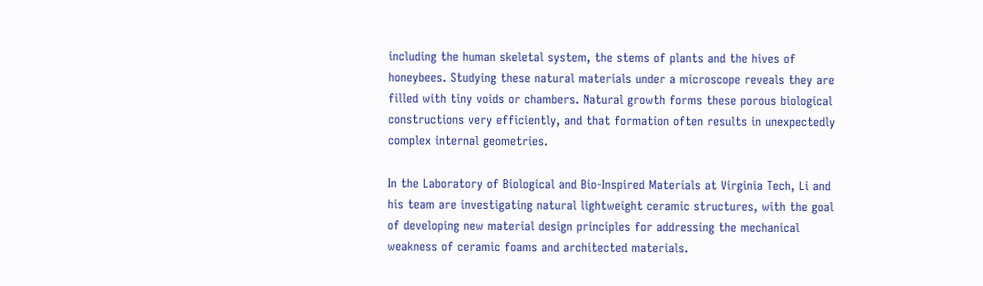including the human skeletal system, the stems of plants and the hives of honeybees. Studying these natural materials under a microscope reveals they are filled with tiny voids or chambers. Natural growth forms these porous biological constructions very efficiently, and that formation often results in unexpectedly complex internal geometries.

In the Laboratory of Biological and Bio-Inspired Materials at Virginia Tech, Li and his team are investigating natural lightweight ceramic structures, with the goal of developing new material design principles for addressing the mechanical weakness of ceramic foams and architected materials.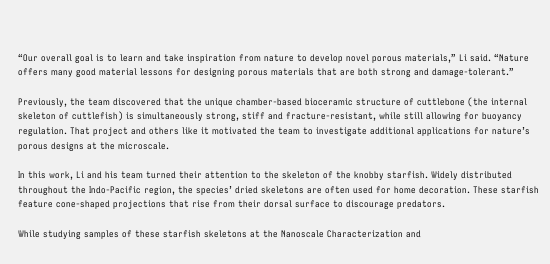“Our overall goal is to learn and take inspiration from nature to develop novel porous materials,” Li said. “Nature offers many good material lessons for designing porous materials that are both strong and damage-tolerant.”

Previously, the team discovered that the unique chamber-based bioceramic structure of cuttlebone (the internal skeleton of cuttlefish) is simultaneously strong, stiff and fracture-resistant, while still allowing for buoyancy regulation. That project and others like it motivated the team to investigate additional applications for nature’s porous designs at the microscale.

In this work, Li and his team turned their attention to the skeleton of the knobby starfish. Widely distributed throughout the Indo-Pacific region, the species’ dried skeletons are often used for home decoration. These starfish feature cone-shaped projections that rise from their dorsal surface to discourage predators.

While studying samples of these starfish skeletons at the Nanoscale Characterization and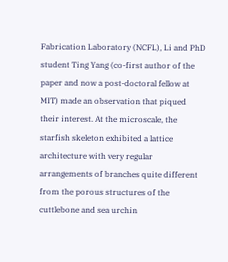Fabrication Laboratory (NCFL), Li and PhD student Ting Yang (co-first author of the paper and now a post-doctoral fellow at MIT) made an observation that piqued their interest. At the microscale, the starfish skeleton exhibited a lattice architecture with very regular arrangements of branches quite different from the porous structures of the cuttlebone and sea urchin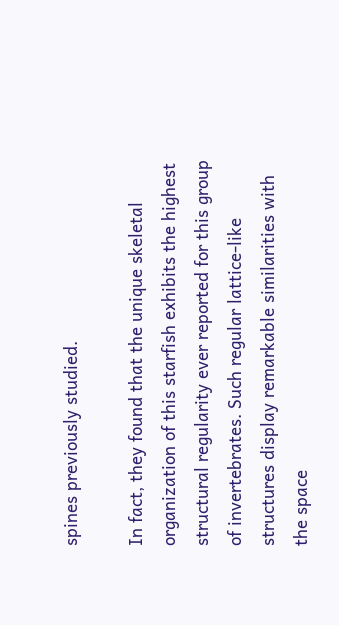spines previously studied.

In fact, they found that the unique skeletal organization of this starfish exhibits the highest structural regularity ever reported for this group of invertebrates. Such regular lattice-like structures display remarkable similarities with the space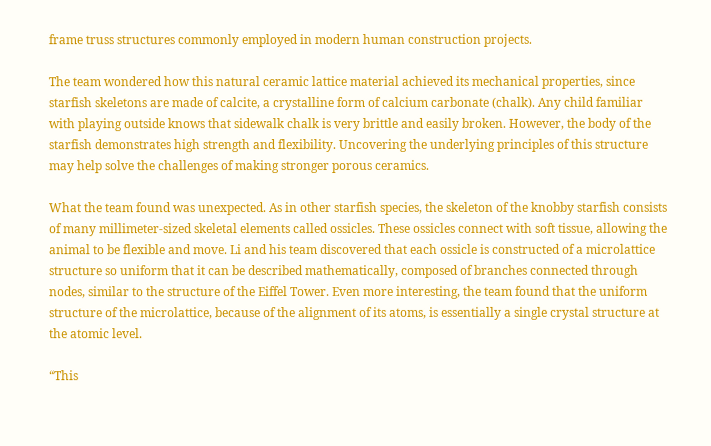frame truss structures commonly employed in modern human construction projects.

The team wondered how this natural ceramic lattice material achieved its mechanical properties, since starfish skeletons are made of calcite, a crystalline form of calcium carbonate (chalk). Any child familiar with playing outside knows that sidewalk chalk is very brittle and easily broken. However, the body of the starfish demonstrates high strength and flexibility. Uncovering the underlying principles of this structure may help solve the challenges of making stronger porous ceramics.

What the team found was unexpected. As in other starfish species, the skeleton of the knobby starfish consists of many millimeter-sized skeletal elements called ossicles. These ossicles connect with soft tissue, allowing the animal to be flexible and move. Li and his team discovered that each ossicle is constructed of a microlattice structure so uniform that it can be described mathematically, composed of branches connected through nodes, similar to the structure of the Eiffel Tower. Even more interesting, the team found that the uniform structure of the microlattice, because of the alignment of its atoms, is essentially a single crystal structure at the atomic level.

“This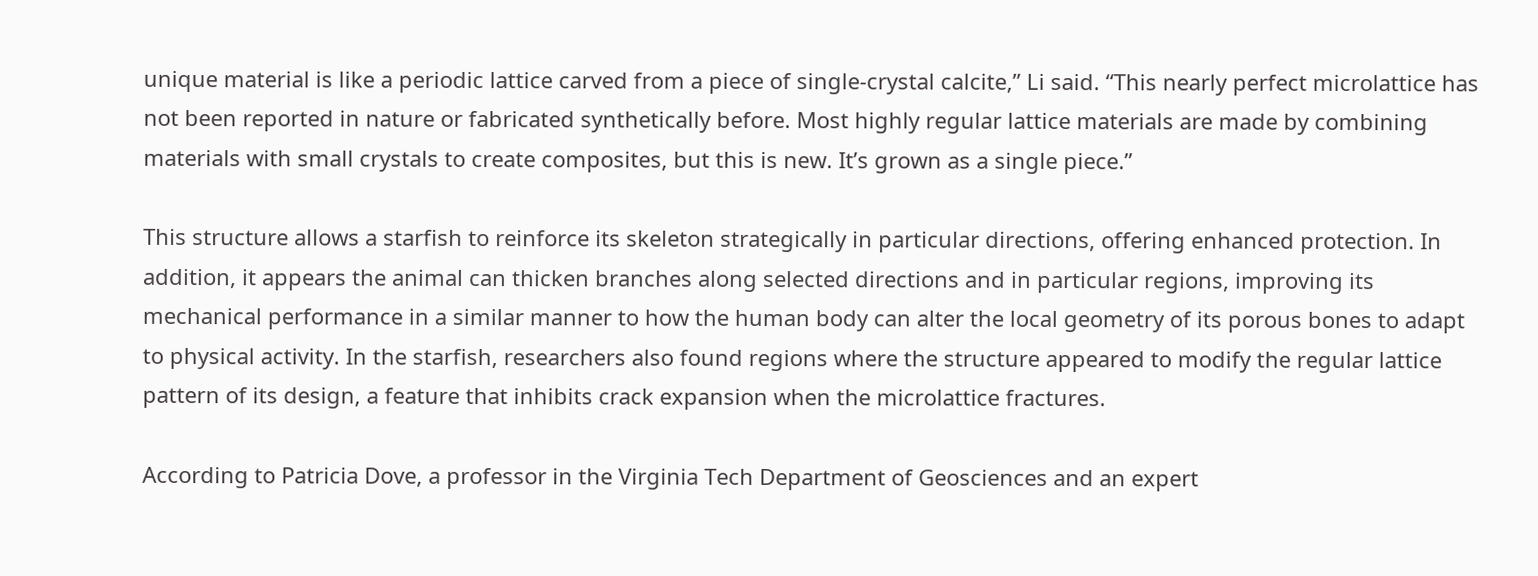unique material is like a periodic lattice carved from a piece of single-crystal calcite,” Li said. “This nearly perfect microlattice has not been reported in nature or fabricated synthetically before. Most highly regular lattice materials are made by combining materials with small crystals to create composites, but this is new. It’s grown as a single piece.”

This structure allows a starfish to reinforce its skeleton strategically in particular directions, offering enhanced protection. In addition, it appears the animal can thicken branches along selected directions and in particular regions, improving its mechanical performance in a similar manner to how the human body can alter the local geometry of its porous bones to adapt to physical activity. In the starfish, researchers also found regions where the structure appeared to modify the regular lattice pattern of its design, a feature that inhibits crack expansion when the microlattice fractures.

According to Patricia Dove, a professor in the Virginia Tech Department of Geosciences and an expert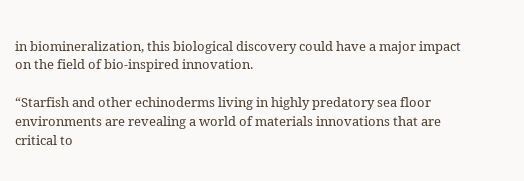in biomineralization, this biological discovery could have a major impact on the field of bio-inspired innovation.

“Starfish and other echinoderms living in highly predatory sea floor environments are revealing a world of materials innovations that are critical to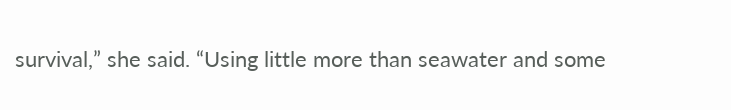survival,” she said. “Using little more than seawater and some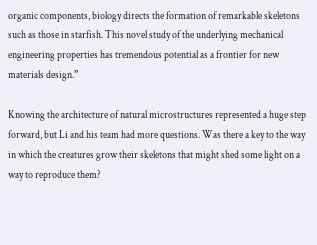organic components, biology directs the formation of remarkable skeletons such as those in starfish. This novel study of the underlying mechanical engineering properties has tremendous potential as a frontier for new materials design.”

Knowing the architecture of natural microstructures represented a huge step forward, but Li and his team had more questions. Was there a key to the way in which the creatures grow their skeletons that might shed some light on a way to reproduce them?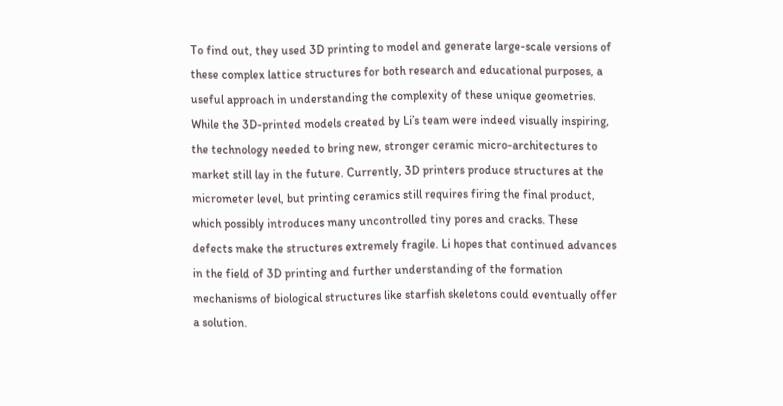To find out, they used 3D printing to model and generate large-scale versions of these complex lattice structures for both research and educational purposes, a useful approach in understanding the complexity of these unique geometries. While the 3D-printed models created by Li’s team were indeed visually inspiring, the technology needed to bring new, stronger ceramic micro-architectures to market still lay in the future. Currently, 3D printers produce structures at the micrometer level, but printing ceramics still requires firing the final product, which possibly introduces many uncontrolled tiny pores and cracks. These defects make the structures extremely fragile. Li hopes that continued advances in the field of 3D printing and further understanding of the formation mechanisms of biological structures like starfish skeletons could eventually offer a solution.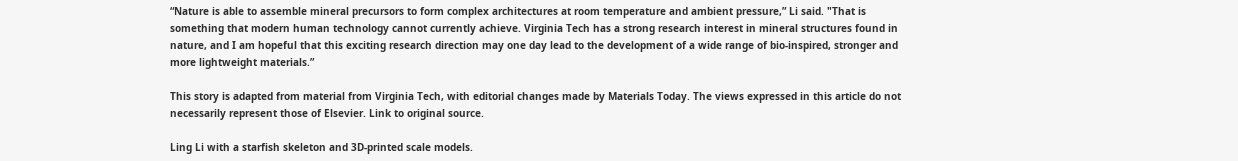“Nature is able to assemble mineral precursors to form complex architectures at room temperature and ambient pressure,” Li said. "That is something that modern human technology cannot currently achieve. Virginia Tech has a strong research interest in mineral structures found in nature, and I am hopeful that this exciting research direction may one day lead to the development of a wide range of bio-inspired, stronger and more lightweight materials.”

This story is adapted from material from Virginia Tech, with editorial changes made by Materials Today. The views expressed in this article do not necessarily represent those of Elsevier. Link to original source.

Ling Li with a starfish skeleton and 3D-printed scale models.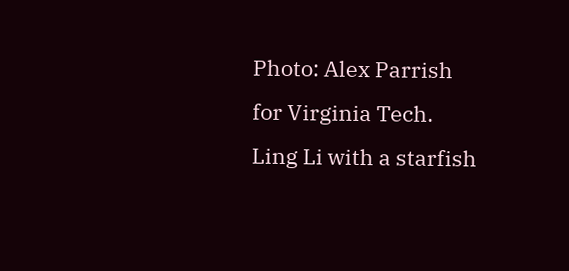Photo: Alex Parrish for Virginia Tech.
Ling Li with a starfish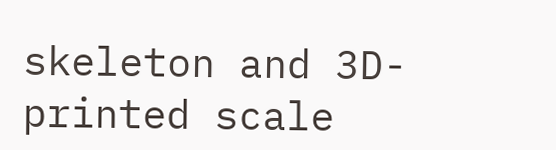skeleton and 3D-printed scale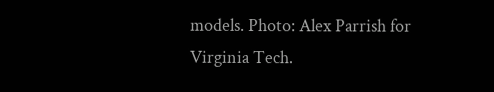models. Photo: Alex Parrish for Virginia Tech.